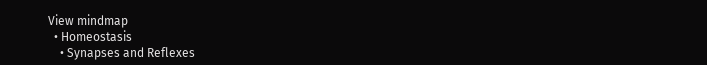View mindmap
  • Homeostasis
    • Synapses and Reflexes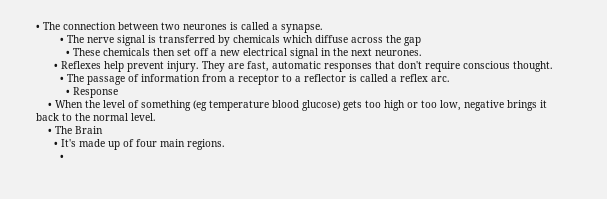• The connection between two neurones is called a synapse.
        • The nerve signal is transferred by chemicals which diffuse across the gap
          • These chemicals then set off a new electrical signal in the next neurones.
      • Reflexes help prevent injury. They are fast, automatic responses that don't require conscious thought.
        • The passage of information from a receptor to a reflector is called a reflex arc.
          • Response
    • When the level of something (eg temperature blood glucose) gets too high or too low, negative brings it back to the normal level.
    • The Brain
      • It's made up of four main regions.
        •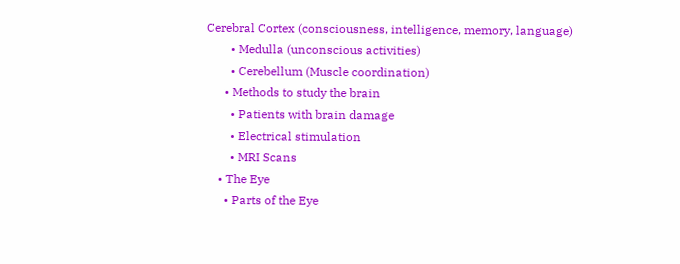Cerebral Cortex (consciousness, intelligence, memory, language)
        • Medulla (unconscious activities)
        • Cerebellum (Muscle coordination)
      • Methods to study the brain
        • Patients with brain damage
        • Electrical stimulation
        • MRI Scans
    • The Eye
      • Parts of the Eye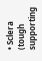• Sclera (tough supporting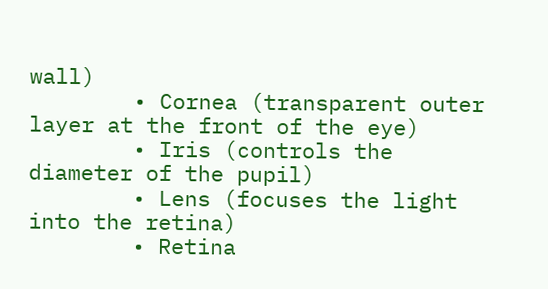wall)
        • Cornea (transparent outer layer at the front of the eye)
        • Iris (controls the diameter of the pupil)
        • Lens (focuses the light into the retina)
        • Retina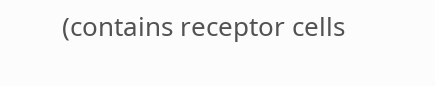(contains receptor cells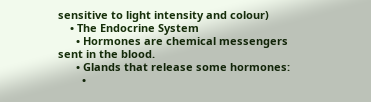sensitive to light intensity and colour)
    • The Endocrine System
      • Hormones are chemical messengers sent in the blood.
      • Glands that release some hormones:
        •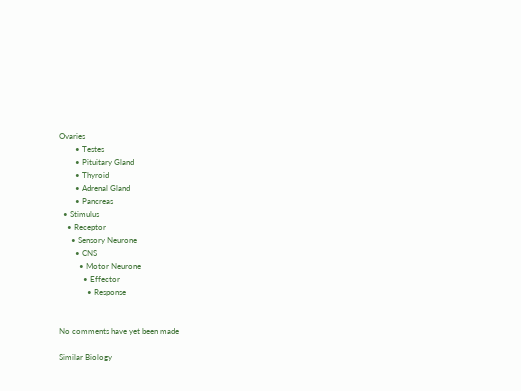Ovaries
        • Testes
        • Pituitary Gland
        • Thyroid
        • Adrenal Gland
        • Pancreas
  • Stimulus
    • Receptor
      • Sensory Neurone
        • CNS
          • Motor Neurone
            • Effector
              • Response


No comments have yet been made

Similar Biology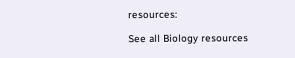resources:

See all Biology resources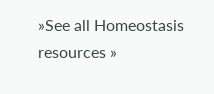»See all Homeostasis resources »